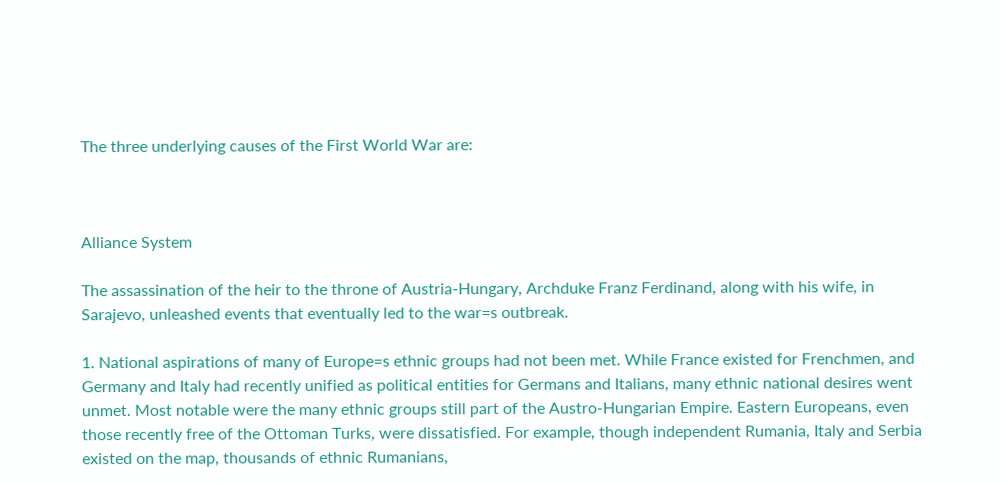The three underlying causes of the First World War are:



Alliance System

The assassination of the heir to the throne of Austria-Hungary, Archduke Franz Ferdinand, along with his wife, in Sarajevo, unleashed events that eventually led to the war=s outbreak.

1. National aspirations of many of Europe=s ethnic groups had not been met. While France existed for Frenchmen, and Germany and Italy had recently unified as political entities for Germans and Italians, many ethnic national desires went unmet. Most notable were the many ethnic groups still part of the Austro-Hungarian Empire. Eastern Europeans, even those recently free of the Ottoman Turks, were dissatisfied. For example, though independent Rumania, Italy and Serbia existed on the map, thousands of ethnic Rumanians,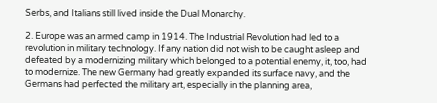Serbs, and Italians still lived inside the Dual Monarchy.

2. Europe was an armed camp in 1914. The Industrial Revolution had led to a revolution in military technology. If any nation did not wish to be caught asleep and defeated by a modernizing military which belonged to a potential enemy, it, too, had to modernize. The new Germany had greatly expanded its surface navy, and the Germans had perfected the military art, especially in the planning area,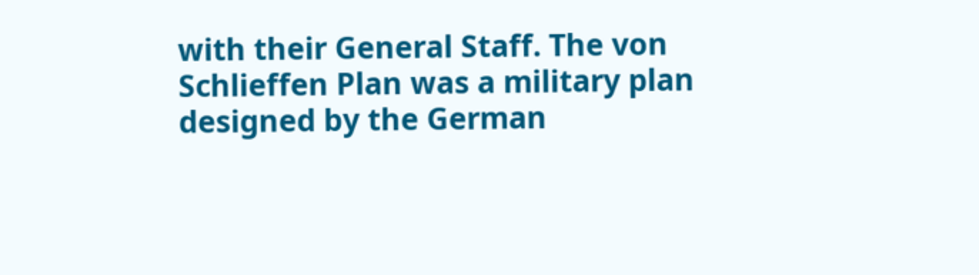with their General Staff. The von Schlieffen Plan was a military plan designed by the German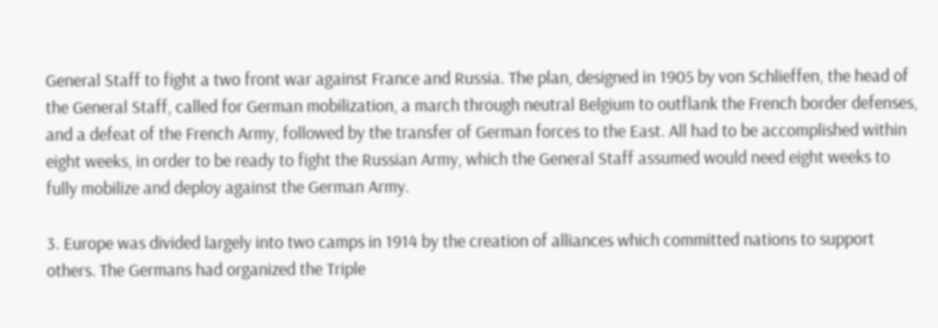General Staff to fight a two front war against France and Russia. The plan, designed in 1905 by von Schlieffen, the head of the General Staff, called for German mobilization, a march through neutral Belgium to outflank the French border defenses, and a defeat of the French Army, followed by the transfer of German forces to the East. All had to be accomplished within eight weeks, in order to be ready to fight the Russian Army, which the General Staff assumed would need eight weeks to fully mobilize and deploy against the German Army.

3. Europe was divided largely into two camps in 1914 by the creation of alliances which committed nations to support others. The Germans had organized the Triple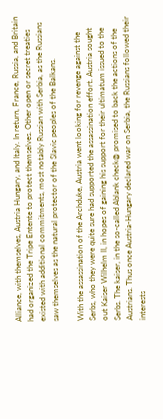Alliance, with themselves, Austria Hungary, and Italy. In return, France, Russia, and Britain had organized the Tripe Entente to protect themselves. Other open or secret treaties existed with additional commitments, most notably Russian with Serbia, as the Russians saw themselves as the natural protector of the Slavic peoples of the Balkans.

With the assassination of the Archduke, Austria went looking for revenge against the Serbs, who they were quite sure had supported the assassination effort. Austria sought out Kaiser Wilhelm II, in hopes of gaining his support for their ultimatum issued to the Serbs. The kaiser, in the so-called Ablank check@ promised to back the actions of the Austrians. Thus once Austria-Hungary declared war on Serbia, the Russians followed their interests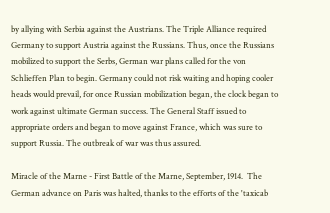by allying with Serbia against the Austrians. The Triple Alliance required Germany to support Austria against the Russians. Thus, once the Russians mobilized to support the Serbs, German war plans called for the von Schlieffen Plan to begin. Germany could not risk waiting and hoping cooler heads would prevail, for once Russian mobilization began, the clock began to work against ultimate German success. The General Staff issued to appropriate orders and began to move against France, which was sure to support Russia. The outbreak of war was thus assured.

Miracle of the Marne - First Battle of the Marne, September, 1914.  The German advance on Paris was halted, thanks to the efforts of the 'taxicab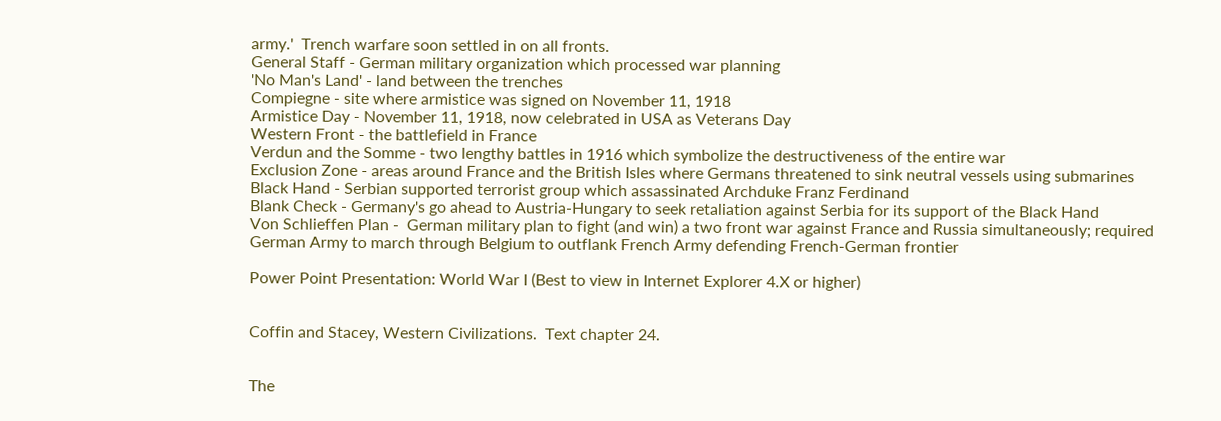army.'  Trench warfare soon settled in on all fronts.
General Staff - German military organization which processed war planning
'No Man's Land' - land between the trenches
Compiegne - site where armistice was signed on November 11, 1918
Armistice Day - November 11, 1918, now celebrated in USA as Veterans Day
Western Front - the battlefield in France
Verdun and the Somme - two lengthy battles in 1916 which symbolize the destructiveness of the entire war
Exclusion Zone - areas around France and the British Isles where Germans threatened to sink neutral vessels using submarines
Black Hand - Serbian supported terrorist group which assassinated Archduke Franz Ferdinand
Blank Check - Germany's go ahead to Austria-Hungary to seek retaliation against Serbia for its support of the Black Hand
Von Schlieffen Plan -  German military plan to fight (and win) a two front war against France and Russia simultaneously; required German Army to march through Belgium to outflank French Army defending French-German frontier

Power Point Presentation: World War I (Best to view in Internet Explorer 4.X or higher)


Coffin and Stacey, Western Civilizations.  Text chapter 24.


The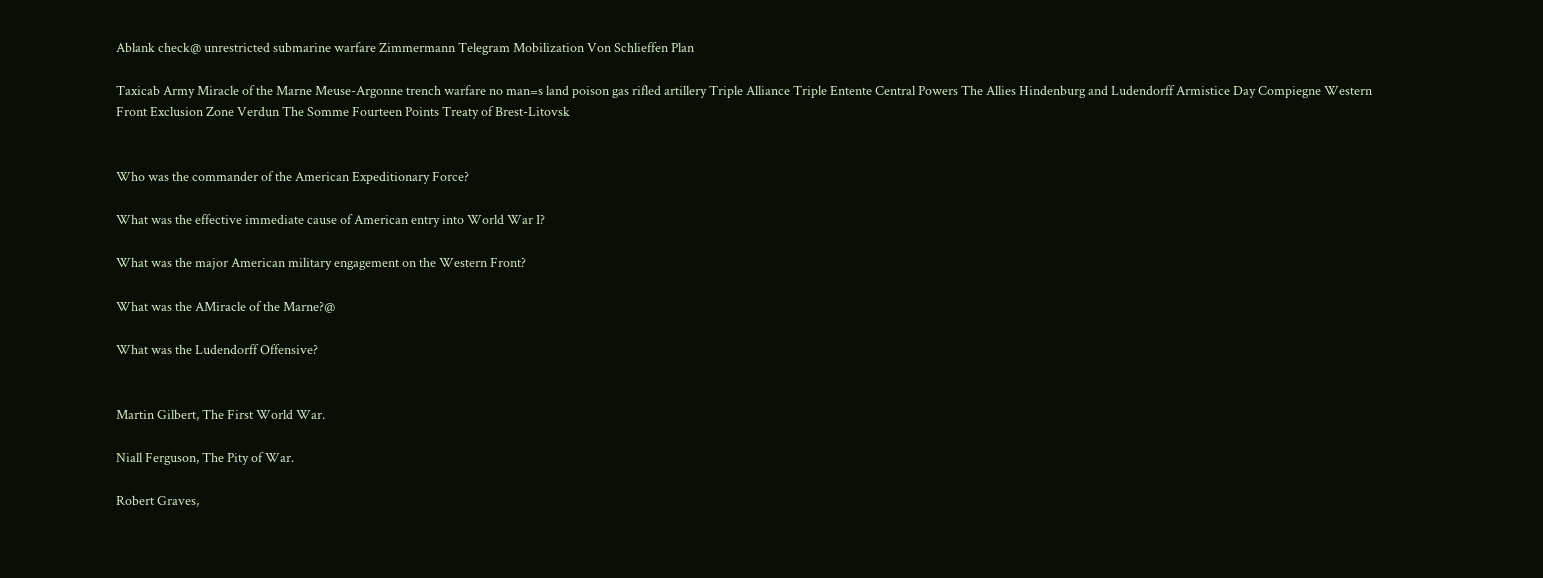Ablank check@ unrestricted submarine warfare Zimmermann Telegram Mobilization Von Schlieffen Plan

Taxicab Army Miracle of the Marne Meuse-Argonne trench warfare no man=s land poison gas rifled artillery Triple Alliance Triple Entente Central Powers The Allies Hindenburg and Ludendorff Armistice Day Compiegne Western Front Exclusion Zone Verdun The Somme Fourteen Points Treaty of Brest-Litovsk


Who was the commander of the American Expeditionary Force?

What was the effective immediate cause of American entry into World War I?

What was the major American military engagement on the Western Front?

What was the AMiracle of the Marne?@

What was the Ludendorff Offensive?


Martin Gilbert, The First World War.

Niall Ferguson, The Pity of War.

Robert Graves,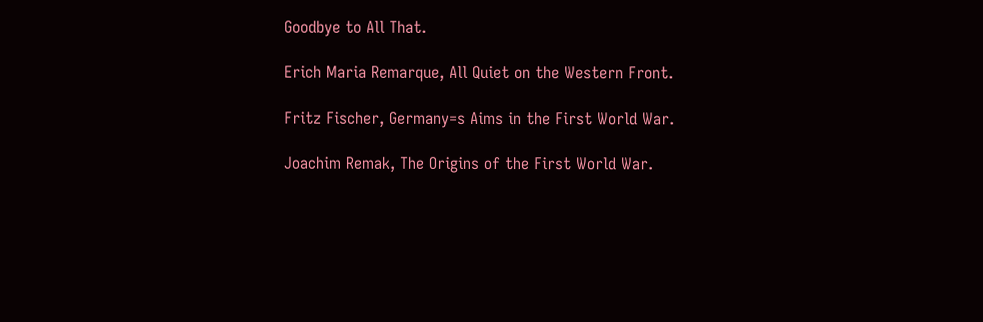Goodbye to All That.

Erich Maria Remarque, All Quiet on the Western Front.

Fritz Fischer, Germany=s Aims in the First World War.

Joachim Remak, The Origins of the First World War.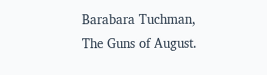Barabara Tuchman, The Guns of August.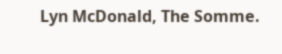Lyn McDonald, The Somme.